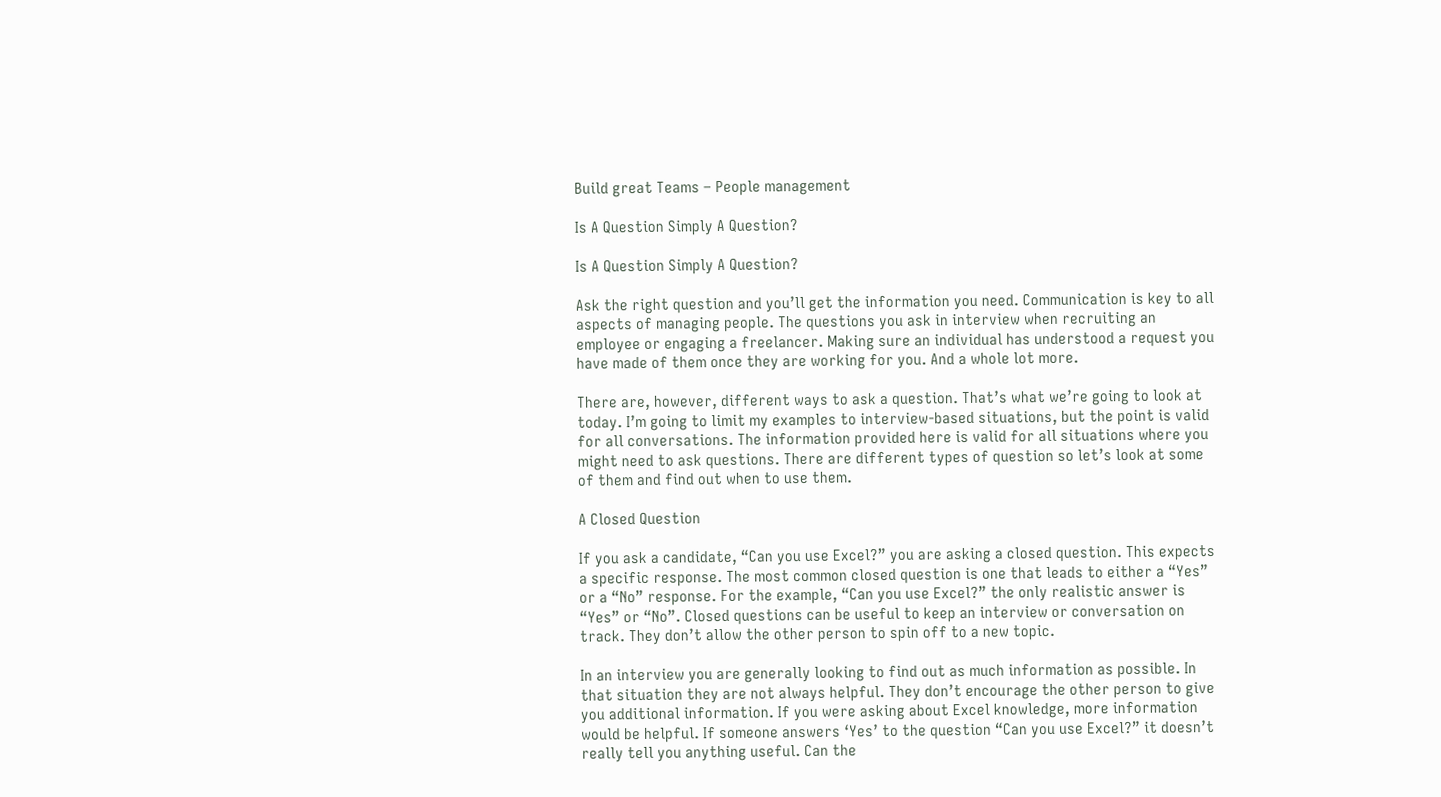Build great Teams – People management

Is A Question Simply A Question?

Is A Question Simply A Question?

Ask the right question and you’ll get the information you need. Communication is key to all aspects of managing people. The questions you ask in interview when recruiting an employee or engaging a freelancer. Making sure an individual has understood a request you have made of them once they are working for you. And a whole lot more.

There are, however, different ways to ask a question. That’s what we’re going to look at today. I’m going to limit my examples to interview-based situations, but the point is valid for all conversations. The information provided here is valid for all situations where you might need to ask questions. There are different types of question so let’s look at some of them and find out when to use them.

A Closed Question

If you ask a candidate, “Can you use Excel?” you are asking a closed question. This expects a specific response. The most common closed question is one that leads to either a “Yes” or a “No” response. For the example, “Can you use Excel?” the only realistic answer is “Yes” or “No”. Closed questions can be useful to keep an interview or conversation on track. They don’t allow the other person to spin off to a new topic.

In an interview you are generally looking to find out as much information as possible. In that situation they are not always helpful. They don’t encourage the other person to give you additional information. If you were asking about Excel knowledge, more information would be helpful. If someone answers ‘Yes’ to the question “Can you use Excel?” it doesn’t really tell you anything useful. Can the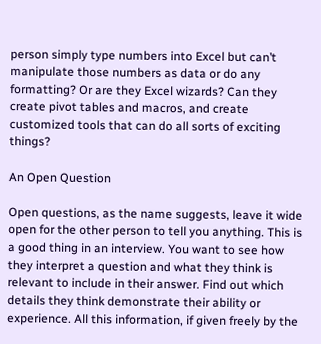person simply type numbers into Excel but can’t manipulate those numbers as data or do any formatting? Or are they Excel wizards? Can they create pivot tables and macros, and create customized tools that can do all sorts of exciting things?

An Open Question

Open questions, as the name suggests, leave it wide open for the other person to tell you anything. This is a good thing in an interview. You want to see how they interpret a question and what they think is relevant to include in their answer. Find out which details they think demonstrate their ability or experience. All this information, if given freely by the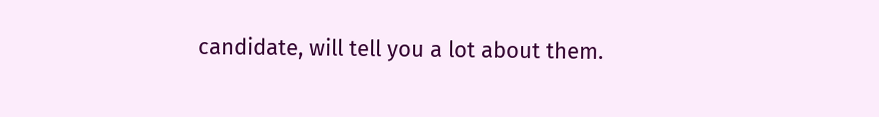candidate, will tell you a lot about them.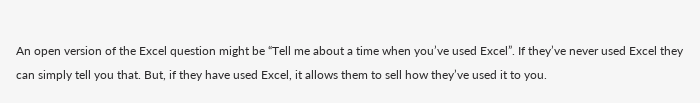An open version of the Excel question might be “Tell me about a time when you’ve used Excel”. If they’ve never used Excel they can simply tell you that. But, if they have used Excel, it allows them to sell how they’ve used it to you.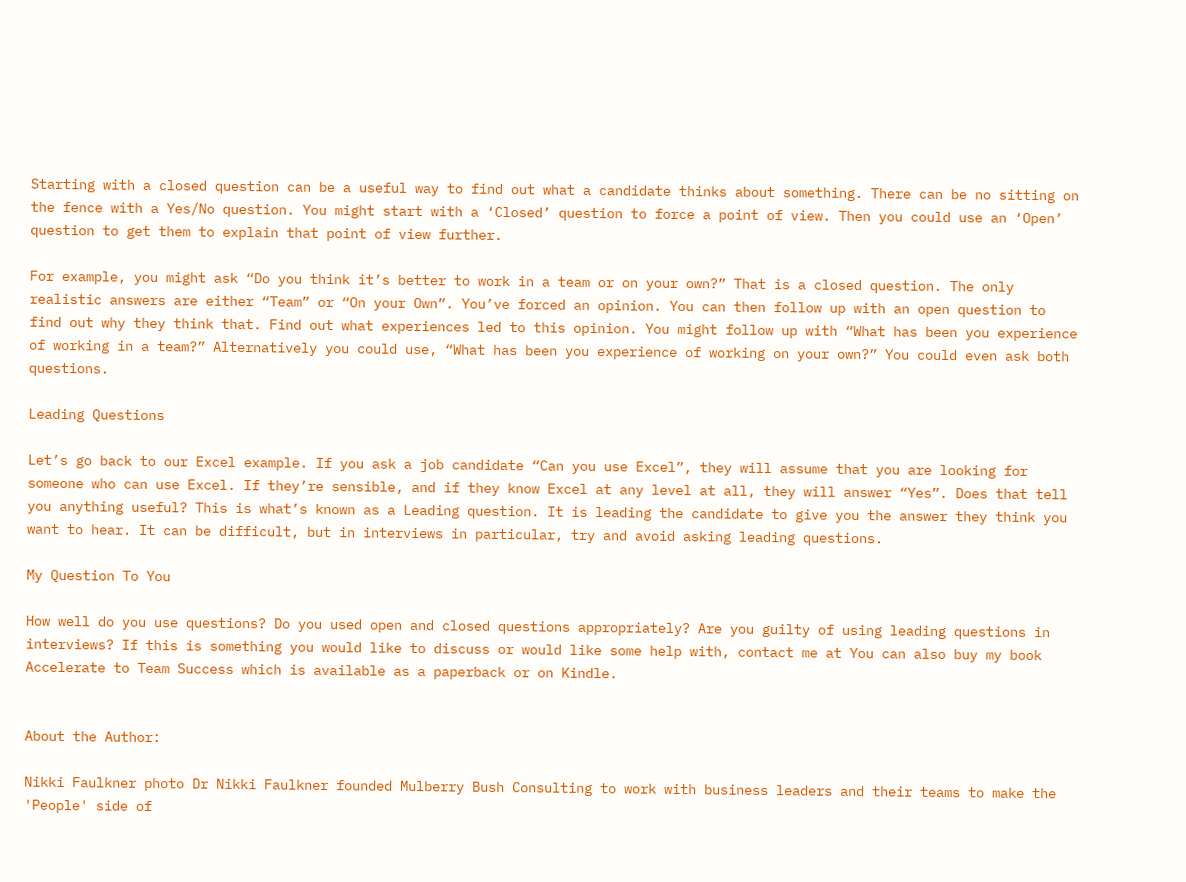Starting with a closed question can be a useful way to find out what a candidate thinks about something. There can be no sitting on the fence with a Yes/No question. You might start with a ‘Closed’ question to force a point of view. Then you could use an ‘Open’ question to get them to explain that point of view further.

For example, you might ask “Do you think it’s better to work in a team or on your own?” That is a closed question. The only realistic answers are either “Team” or “On your Own”. You’ve forced an opinion. You can then follow up with an open question to find out why they think that. Find out what experiences led to this opinion. You might follow up with “What has been you experience of working in a team?” Alternatively you could use, “What has been you experience of working on your own?” You could even ask both questions.

Leading Questions

Let’s go back to our Excel example. If you ask a job candidate “Can you use Excel”, they will assume that you are looking for someone who can use Excel. If they’re sensible, and if they know Excel at any level at all, they will answer “Yes”. Does that tell you anything useful? This is what’s known as a Leading question. It is leading the candidate to give you the answer they think you want to hear. It can be difficult, but in interviews in particular, try and avoid asking leading questions.

My Question To You

How well do you use questions? Do you used open and closed questions appropriately? Are you guilty of using leading questions in interviews? If this is something you would like to discuss or would like some help with, contact me at You can also buy my book Accelerate to Team Success which is available as a paperback or on Kindle.


About the Author:

Nikki Faulkner photo Dr Nikki Faulkner founded Mulberry Bush Consulting to work with business leaders and their teams to make the 'People' side of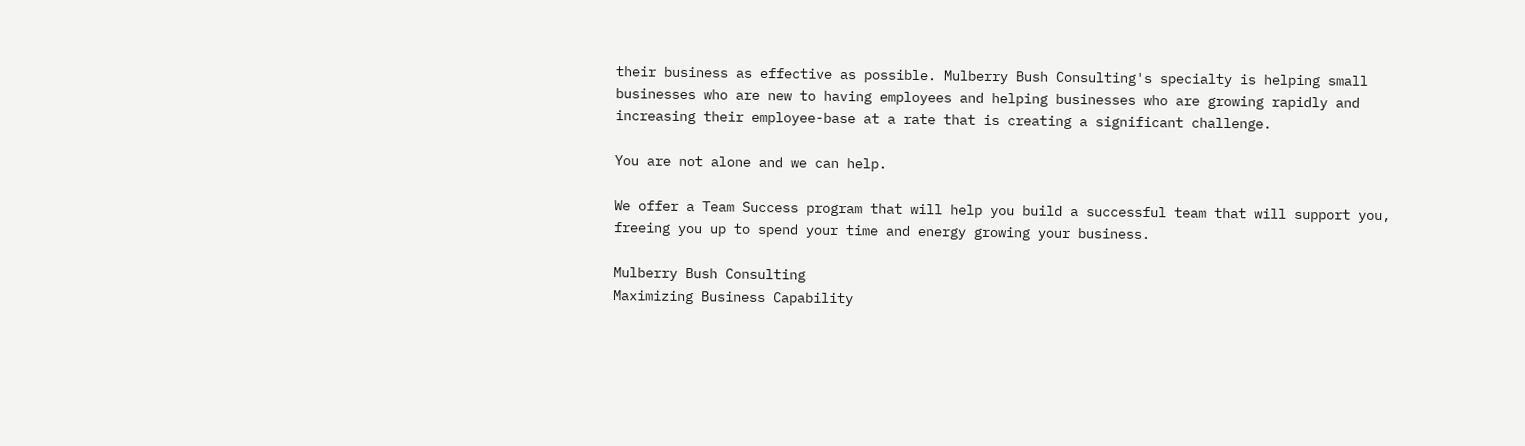their business as effective as possible. Mulberry Bush Consulting's specialty is helping small businesses who are new to having employees and helping businesses who are growing rapidly and increasing their employee-base at a rate that is creating a significant challenge.

You are not alone and we can help.

We offer a Team Success program that will help you build a successful team that will support you, freeing you up to spend your time and energy growing your business.

Mulberry Bush Consulting
Maximizing Business Capability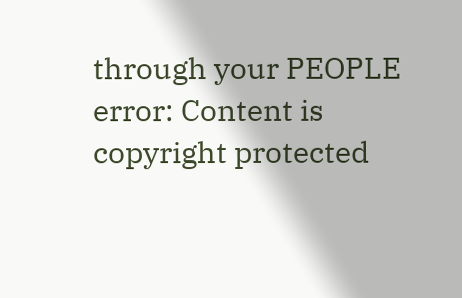through your PEOPLE
error: Content is copyright protected